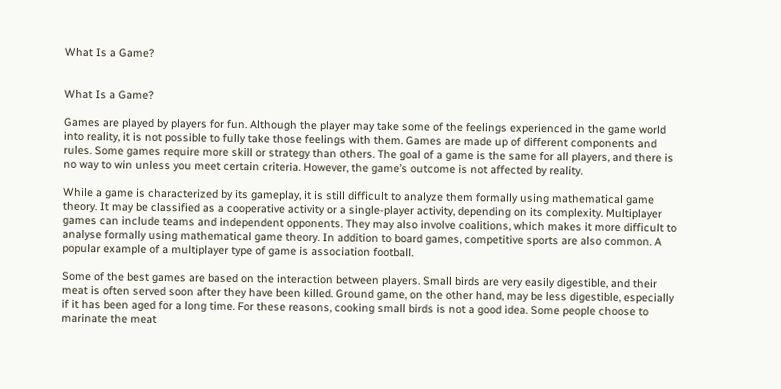What Is a Game?


What Is a Game?

Games are played by players for fun. Although the player may take some of the feelings experienced in the game world into reality, it is not possible to fully take those feelings with them. Games are made up of different components and rules. Some games require more skill or strategy than others. The goal of a game is the same for all players, and there is no way to win unless you meet certain criteria. However, the game’s outcome is not affected by reality.

While a game is characterized by its gameplay, it is still difficult to analyze them formally using mathematical game theory. It may be classified as a cooperative activity or a single-player activity, depending on its complexity. Multiplayer games can include teams and independent opponents. They may also involve coalitions, which makes it more difficult to analyse formally using mathematical game theory. In addition to board games, competitive sports are also common. A popular example of a multiplayer type of game is association football.

Some of the best games are based on the interaction between players. Small birds are very easily digestible, and their meat is often served soon after they have been killed. Ground game, on the other hand, may be less digestible, especially if it has been aged for a long time. For these reasons, cooking small birds is not a good idea. Some people choose to marinate the meat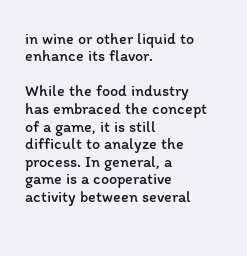in wine or other liquid to enhance its flavor.

While the food industry has embraced the concept of a game, it is still difficult to analyze the process. In general, a game is a cooperative activity between several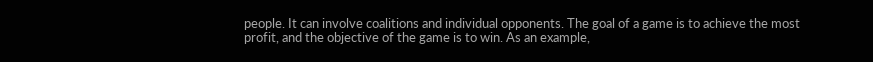people. It can involve coalitions and individual opponents. The goal of a game is to achieve the most profit, and the objective of the game is to win. As an example,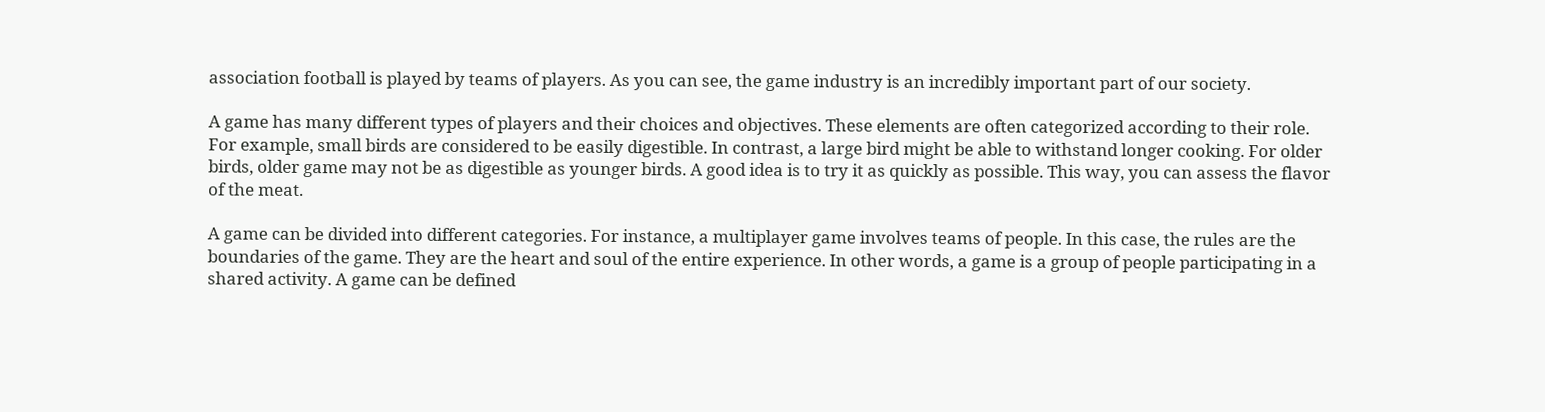association football is played by teams of players. As you can see, the game industry is an incredibly important part of our society.

A game has many different types of players and their choices and objectives. These elements are often categorized according to their role. For example, small birds are considered to be easily digestible. In contrast, a large bird might be able to withstand longer cooking. For older birds, older game may not be as digestible as younger birds. A good idea is to try it as quickly as possible. This way, you can assess the flavor of the meat.

A game can be divided into different categories. For instance, a multiplayer game involves teams of people. In this case, the rules are the boundaries of the game. They are the heart and soul of the entire experience. In other words, a game is a group of people participating in a shared activity. A game can be defined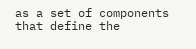as a set of components that define the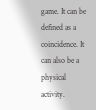game. It can be defined as a coincidence. It can also be a physical activity.